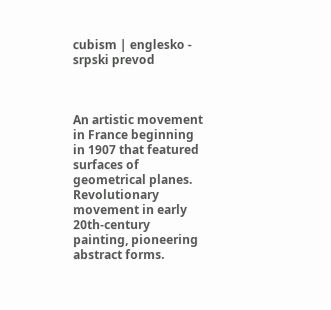cubism | englesko - srpski prevod



An artistic movement in France beginning in 1907 that featured surfaces of geometrical planes.
Revolutionary movement in early 20th-century painting, pioneering abstract forms.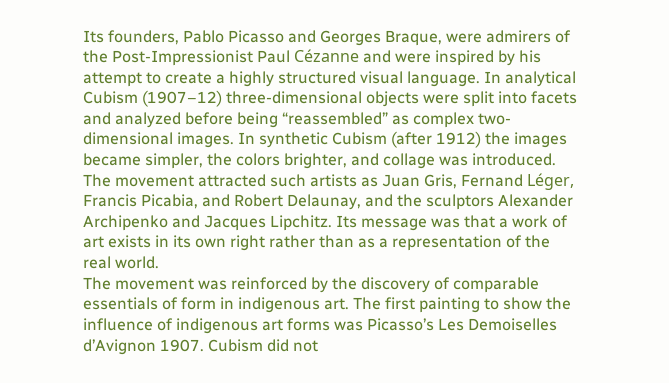Its founders, Pablo Picasso and Georges Braque, were admirers of the Post-Impressionist Paul Cézanne and were inspired by his attempt to create a highly structured visual language. In analytical Cubism (1907–12) three-dimensional objects were split into facets and analyzed before being “reassembled” as complex two-dimensional images. In synthetic Cubism (after 1912) the images became simpler, the colors brighter, and collage was introduced. The movement attracted such artists as Juan Gris, Fernand Léger, Francis Picabia, and Robert Delaunay, and the sculptors Alexander Archipenko and Jacques Lipchitz. Its message was that a work of art exists in its own right rather than as a representation of the real world.
The movement was reinforced by the discovery of comparable essentials of form in indigenous art. The first painting to show the influence of indigenous art forms was Picasso’s Les Demoiselles d’Avignon 1907. Cubism did not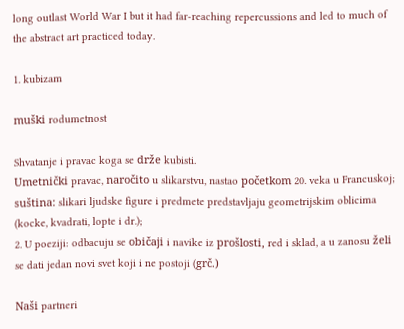long outlast World War I but it had far-reaching repercussions and led to much of the abstract art practiced today.

1. kubizam

muški rodumetnost

Shvatanje i pravac koga se drže kubisti.
Umetnički pravac, naročito u slikarstvu, nastao početkom 20. veka u Francuskoj; suština: slikari ljudske figure i predmete predstavljaju geometrijskim oblicima (kocke, kvadrati, lopte i dr.);
2. U poeziji: odbacuju se običaji i navike iz prošlosti, red i sklad, a u zanosu želi se dati jedan novi svet koji i ne postoji (grč.)

Naši partneri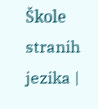Škole stranih jezika |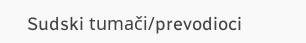Sudski tumači/prevodioci